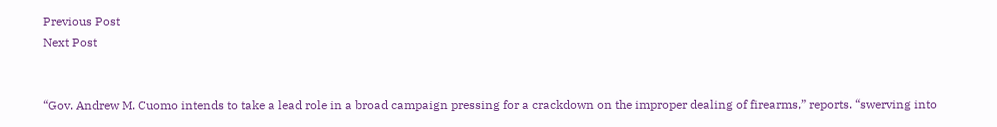Previous Post
Next Post


“Gov. Andrew M. Cuomo intends to take a lead role in a broad campaign pressing for a crackdown on the improper dealing of firearms,” reports. “swerving into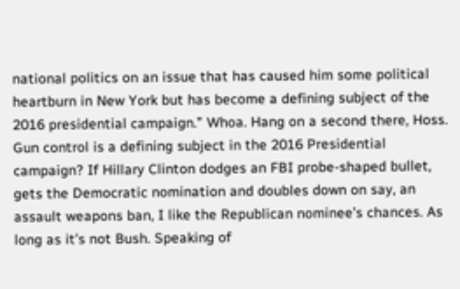national politics on an issue that has caused him some political heartburn in New York but has become a defining subject of the 2016 presidential campaign.” Whoa. Hang on a second there, Hoss. Gun control is a defining subject in the 2016 Presidential campaign? If Hillary Clinton dodges an FBI probe-shaped bullet, gets the Democratic nomination and doubles down on say, an assault weapons ban, I like the Republican nominee’s chances. As long as it’s not Bush. Speaking of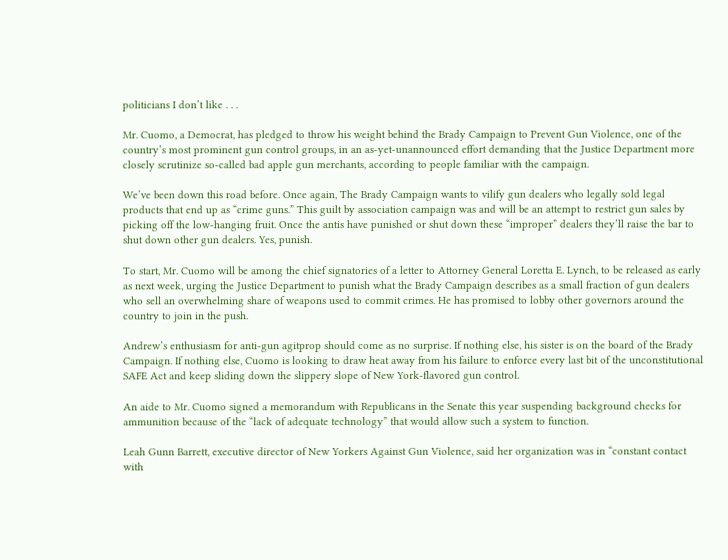politicians I don’t like . . .

Mr. Cuomo, a Democrat, has pledged to throw his weight behind the Brady Campaign to Prevent Gun Violence, one of the country’s most prominent gun control groups, in an as-yet-unannounced effort demanding that the Justice Department more closely scrutinize so-called bad apple gun merchants, according to people familiar with the campaign.

We’ve been down this road before. Once again, The Brady Campaign wants to vilify gun dealers who legally sold legal products that end up as “crime guns.” This guilt by association campaign was and will be an attempt to restrict gun sales by picking off the low-hanging fruit. Once the antis have punished or shut down these “improper” dealers they’ll raise the bar to shut down other gun dealers. Yes, punish.

To start, Mr. Cuomo will be among the chief signatories of a letter to Attorney General Loretta E. Lynch, to be released as early as next week, urging the Justice Department to punish what the Brady Campaign describes as a small fraction of gun dealers who sell an overwhelming share of weapons used to commit crimes. He has promised to lobby other governors around the country to join in the push.

Andrew’s enthusiasm for anti-gun agitprop should come as no surprise. If nothing else, his sister is on the board of the Brady Campaign. If nothing else, Cuomo is looking to draw heat away from his failure to enforce every last bit of the unconstitutional SAFE Act and keep sliding down the slippery slope of New York-flavored gun control.

An aide to Mr. Cuomo signed a memorandum with Republicans in the Senate this year suspending background checks for ammunition because of the “lack of adequate technology” that would allow such a system to function.

Leah Gunn Barrett, executive director of New Yorkers Against Gun Violence, said her organization was in “constant contact with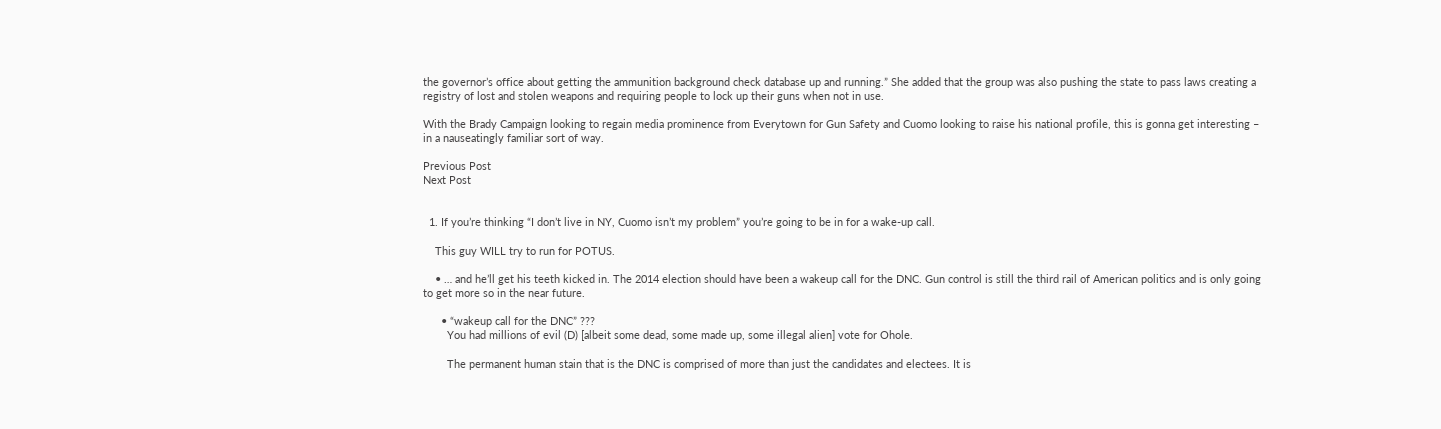the governor’s office about getting the ammunition background check database up and running.” She added that the group was also pushing the state to pass laws creating a registry of lost and stolen weapons and requiring people to lock up their guns when not in use.

With the Brady Campaign looking to regain media prominence from Everytown for Gun Safety and Cuomo looking to raise his national profile, this is gonna get interesting – in a nauseatingly familiar sort of way.

Previous Post
Next Post


  1. If you’re thinking “I don’t live in NY, Cuomo isn’t my problem” you’re going to be in for a wake-up call.

    This guy WILL try to run for POTUS.

    • … and he’ll get his teeth kicked in. The 2014 election should have been a wakeup call for the DNC. Gun control is still the third rail of American politics and is only going to get more so in the near future.

      • “wakeup call for the DNC” ???
        You had millions of evil (D) [albeit some dead, some made up, some illegal alien] vote for Ohole.

        The permanent human stain that is the DNC is comprised of more than just the candidates and electees. It is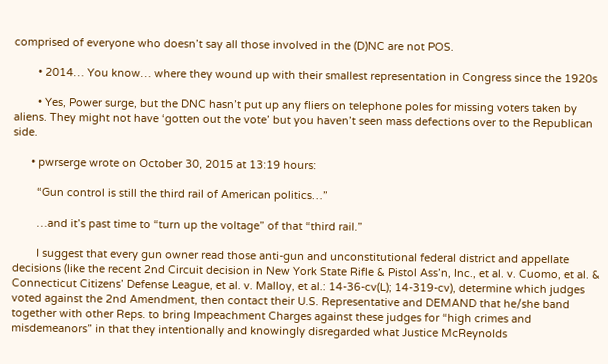comprised of everyone who doesn’t say all those involved in the (D)NC are not POS.

        • 2014… You know… where they wound up with their smallest representation in Congress since the 1920s

        • Yes, Power surge, but the DNC hasn’t put up any fliers on telephone poles for missing voters taken by aliens. They might not have ‘gotten out the vote’ but you haven’t seen mass defections over to the Republican side.

      • pwrserge wrote on October 30, 2015 at 13:19 hours:

        “Gun control is still the third rail of American politics…”

        …and it’s past time to “turn up the voltage” of that “third rail.”

        I suggest that every gun owner read those anti-gun and unconstitutional federal district and appellate decisions (like the recent 2nd Circuit decision in New York State Rifle & Pistol Ass’n, Inc., et al. v. Cuomo, et al. & Connecticut Citizens’ Defense League, et al. v. Malloy, et al.: 14-36-cv(L); 14-319-cv), determine which judges voted against the 2nd Amendment, then contact their U.S. Representative and DEMAND that he/she band together with other Reps. to bring Impeachment Charges against these judges for “high crimes and misdemeanors” in that they intentionally and knowingly disregarded what Justice McReynolds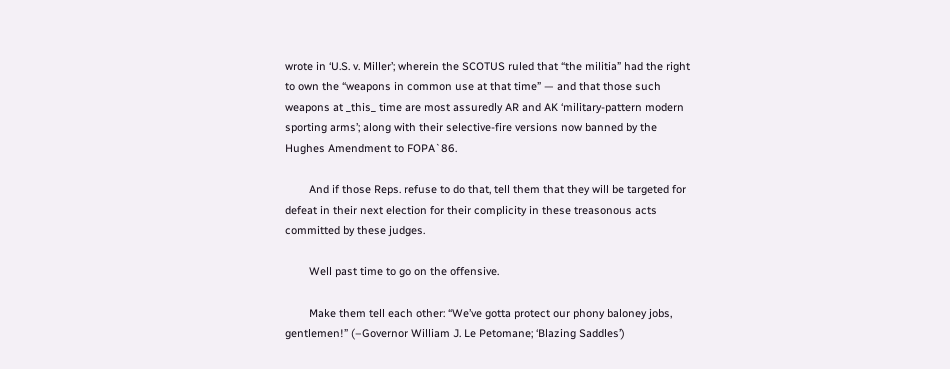wrote in ‘U.S. v. Miller’; wherein the SCOTUS ruled that “the militia” had the right to own the “weapons in common use at that time” — and that those such weapons at _this_ time are most assuredly AR and AK ‘military-pattern modern sporting arms’; along with their selective-fire versions now banned by the Hughes Amendment to FOPA`86.

        And if those Reps. refuse to do that, tell them that they will be targeted for defeat in their next election for their complicity in these treasonous acts committed by these judges.

        Well past time to go on the offensive.

        Make them tell each other: “We’ve gotta protect our phony baloney jobs, gentlemen!” (–Governor William J. Le Petomane; ‘Blazing Saddles’)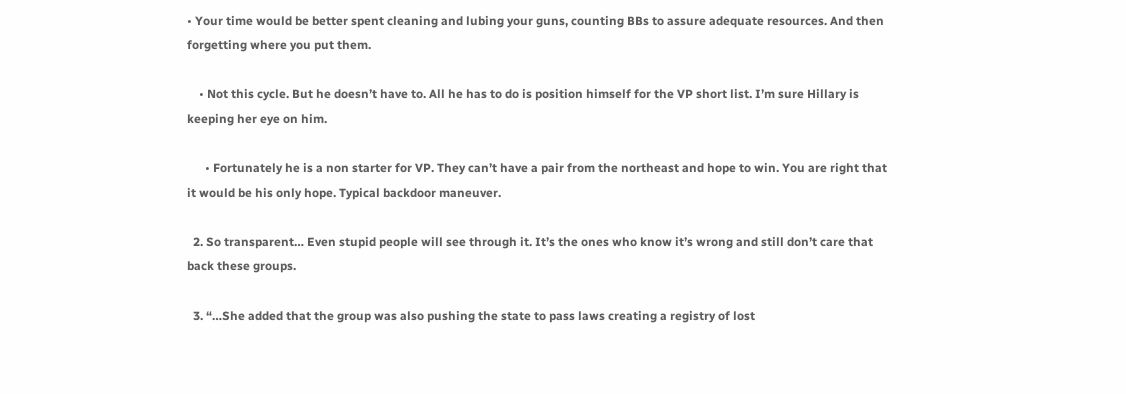• Your time would be better spent cleaning and lubing your guns, counting BBs to assure adequate resources. And then forgetting where you put them.

    • Not this cycle. But he doesn’t have to. All he has to do is position himself for the VP short list. I’m sure Hillary is keeping her eye on him.

      • Fortunately he is a non starter for VP. They can’t have a pair from the northeast and hope to win. You are right that it would be his only hope. Typical backdoor maneuver.

  2. So transparent… Even stupid people will see through it. It’s the ones who know it’s wrong and still don’t care that back these groups.

  3. “…She added that the group was also pushing the state to pass laws creating a registry of lost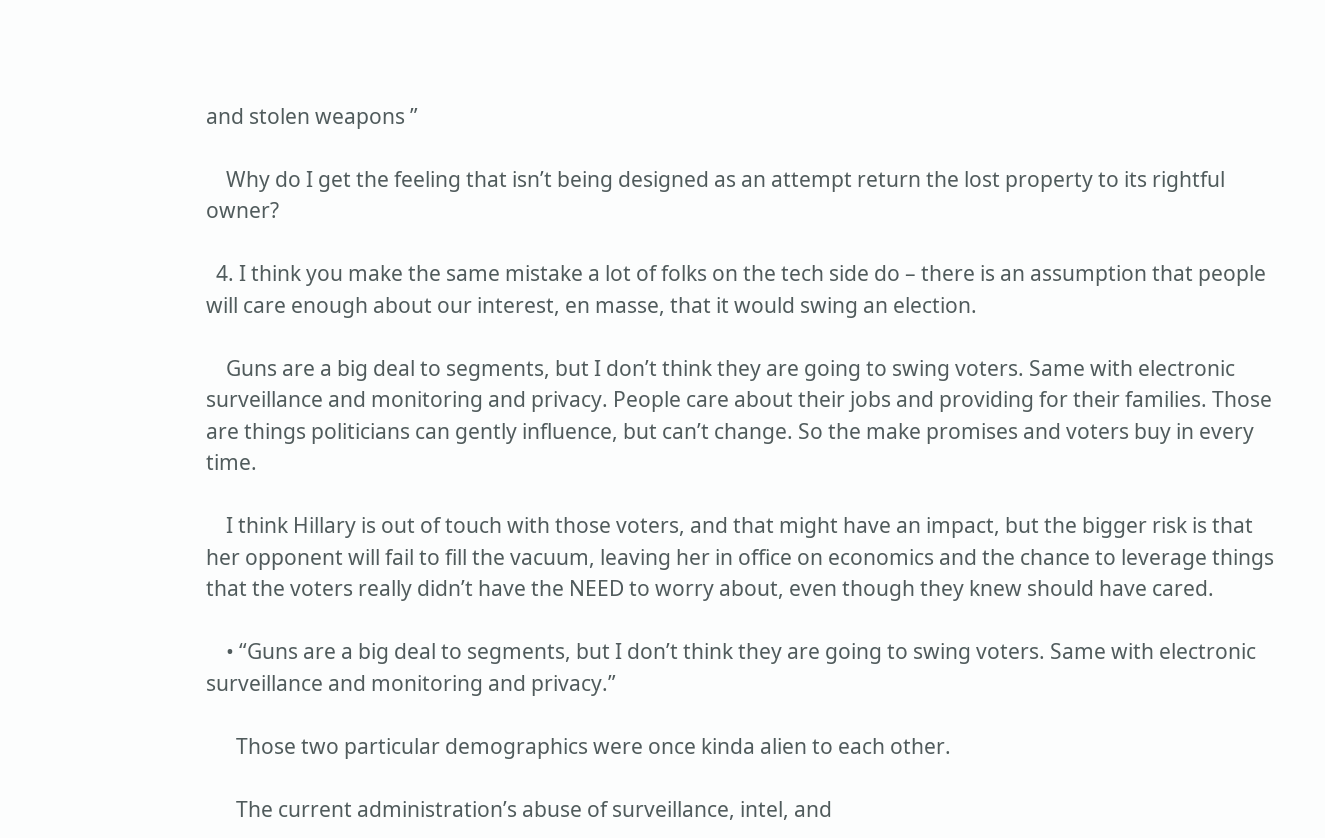and stolen weapons ”

    Why do I get the feeling that isn’t being designed as an attempt return the lost property to its rightful owner?

  4. I think you make the same mistake a lot of folks on the tech side do – there is an assumption that people will care enough about our interest, en masse, that it would swing an election.

    Guns are a big deal to segments, but I don’t think they are going to swing voters. Same with electronic surveillance and monitoring and privacy. People care about their jobs and providing for their families. Those are things politicians can gently influence, but can’t change. So the make promises and voters buy in every time.

    I think Hillary is out of touch with those voters, and that might have an impact, but the bigger risk is that her opponent will fail to fill the vacuum, leaving her in office on economics and the chance to leverage things that the voters really didn’t have the NEED to worry about, even though they knew should have cared.

    • “Guns are a big deal to segments, but I don’t think they are going to swing voters. Same with electronic surveillance and monitoring and privacy.”

      Those two particular demographics were once kinda alien to each other.

      The current administration’s abuse of surveillance, intel, and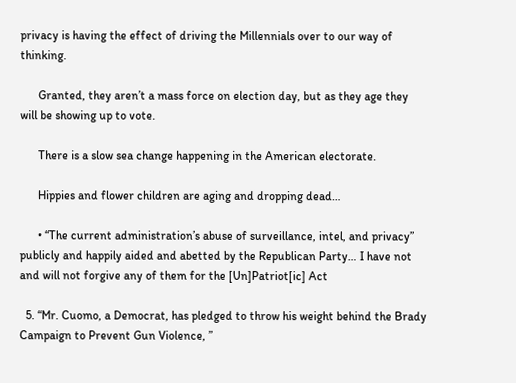privacy is having the effect of driving the Millennials over to our way of thinking.

      Granted, they aren’t a mass force on election day, but as they age they will be showing up to vote.

      There is a slow sea change happening in the American electorate.

      Hippies and flower children are aging and dropping dead…

      • “The current administration’s abuse of surveillance, intel, and privacy” publicly and happily aided and abetted by the Republican Party… I have not and will not forgive any of them for the [Un]Patriot[ic] Act

  5. “Mr. Cuomo, a Democrat, has pledged to throw his weight behind the Brady Campaign to Prevent Gun Violence, ”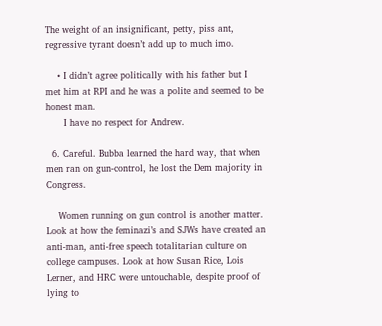The weight of an insignificant, petty, piss ant, regressive tyrant doesn’t add up to much imo.

    • I didn’t agree politically with his father but I met him at RPI and he was a polite and seemed to be honest man.
      I have no respect for Andrew.

  6. Careful. Bubba learned the hard way, that when men ran on gun-control, he lost the Dem majority in Congress.

    Women running on gun control is another matter. Look at how the feminazi’s and SJWs have created an anti-man, anti-free speech totalitarian culture on college campuses. Look at how Susan Rice, Lois Lerner, and HRC were untouchable, despite proof of lying to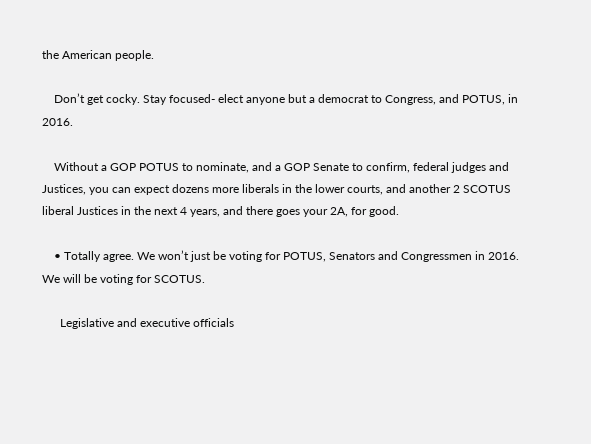the American people.

    Don’t get cocky. Stay focused- elect anyone but a democrat to Congress, and POTUS, in 2016.

    Without a GOP POTUS to nominate, and a GOP Senate to confirm, federal judges and Justices, you can expect dozens more liberals in the lower courts, and another 2 SCOTUS liberal Justices in the next 4 years, and there goes your 2A, for good.

    • Totally agree. We won’t just be voting for POTUS, Senators and Congressmen in 2016. We will be voting for SCOTUS.

      Legislative and executive officials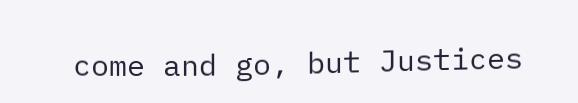come and go, but Justices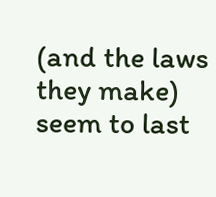(and the laws they make) seem to last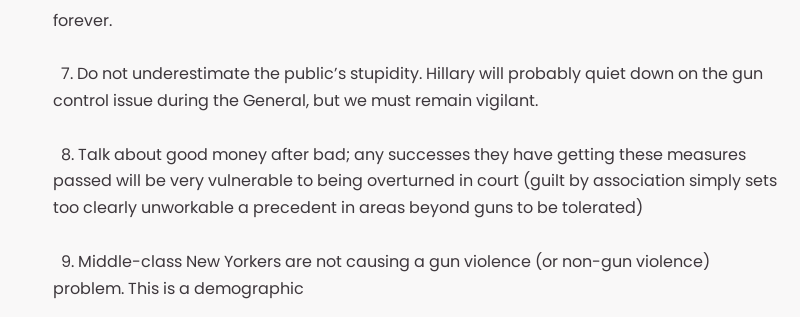forever.

  7. Do not underestimate the public’s stupidity. Hillary will probably quiet down on the gun control issue during the General, but we must remain vigilant.

  8. Talk about good money after bad; any successes they have getting these measures passed will be very vulnerable to being overturned in court (guilt by association simply sets too clearly unworkable a precedent in areas beyond guns to be tolerated)

  9. Middle-class New Yorkers are not causing a gun violence (or non-gun violence) problem. This is a demographic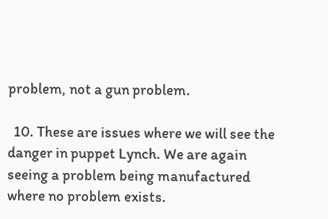problem, not a gun problem.

  10. These are issues where we will see the danger in puppet Lynch. We are again seeing a problem being manufactured where no problem exists.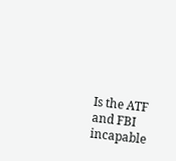Is the ATF and FBI incapable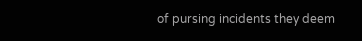of pursing incidents they deem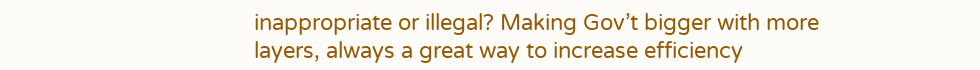inappropriate or illegal? Making Gov’t bigger with more layers, always a great way to increase efficiency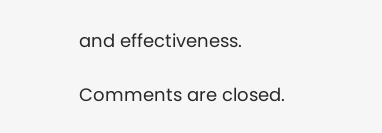and effectiveness.

Comments are closed.